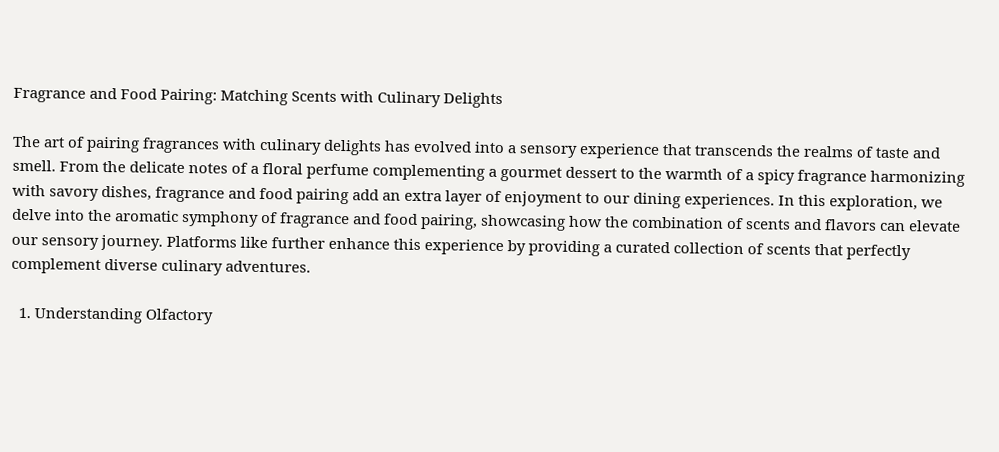Fragrance and Food Pairing: Matching Scents with Culinary Delights

The art of pairing fragrances with culinary delights has evolved into a sensory experience that transcends the realms of taste and smell. From the delicate notes of a floral perfume complementing a gourmet dessert to the warmth of a spicy fragrance harmonizing with savory dishes, fragrance and food pairing add an extra layer of enjoyment to our dining experiences. In this exploration, we delve into the aromatic symphony of fragrance and food pairing, showcasing how the combination of scents and flavors can elevate our sensory journey. Platforms like further enhance this experience by providing a curated collection of scents that perfectly complement diverse culinary adventures.

  1. Understanding Olfactory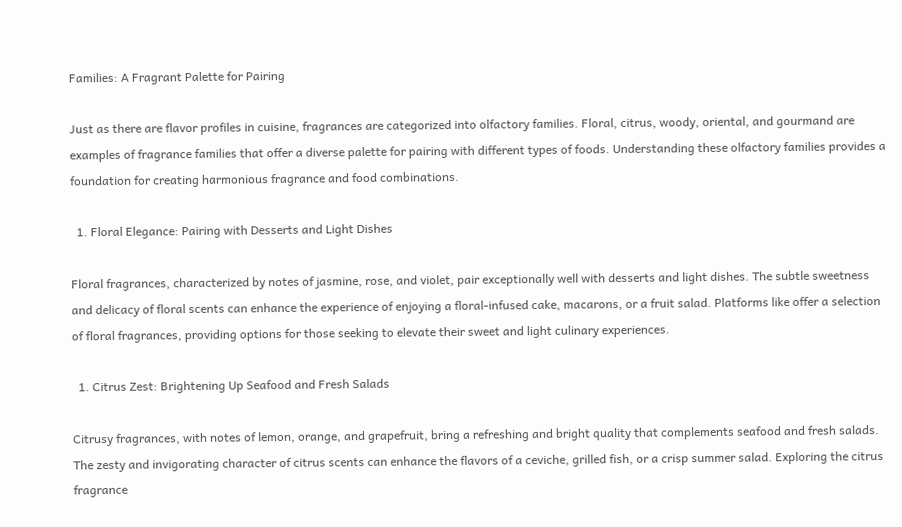Families: A Fragrant Palette for Pairing

Just as there are flavor profiles in cuisine, fragrances are categorized into olfactory families. Floral, citrus, woody, oriental, and gourmand are examples of fragrance families that offer a diverse palette for pairing with different types of foods. Understanding these olfactory families provides a foundation for creating harmonious fragrance and food combinations.

  1. Floral Elegance: Pairing with Desserts and Light Dishes

Floral fragrances, characterized by notes of jasmine, rose, and violet, pair exceptionally well with desserts and light dishes. The subtle sweetness and delicacy of floral scents can enhance the experience of enjoying a floral-infused cake, macarons, or a fruit salad. Platforms like offer a selection of floral fragrances, providing options for those seeking to elevate their sweet and light culinary experiences.

  1. Citrus Zest: Brightening Up Seafood and Fresh Salads

Citrusy fragrances, with notes of lemon, orange, and grapefruit, bring a refreshing and bright quality that complements seafood and fresh salads. The zesty and invigorating character of citrus scents can enhance the flavors of a ceviche, grilled fish, or a crisp summer salad. Exploring the citrus fragrance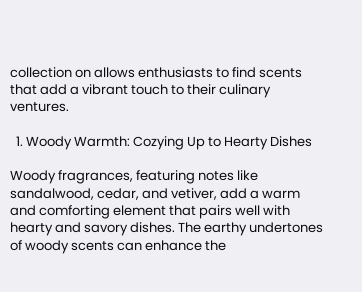collection on allows enthusiasts to find scents that add a vibrant touch to their culinary ventures.

  1. Woody Warmth: Cozying Up to Hearty Dishes

Woody fragrances, featuring notes like sandalwood, cedar, and vetiver, add a warm and comforting element that pairs well with hearty and savory dishes. The earthy undertones of woody scents can enhance the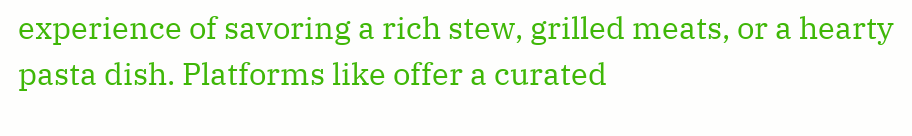experience of savoring a rich stew, grilled meats, or a hearty pasta dish. Platforms like offer a curated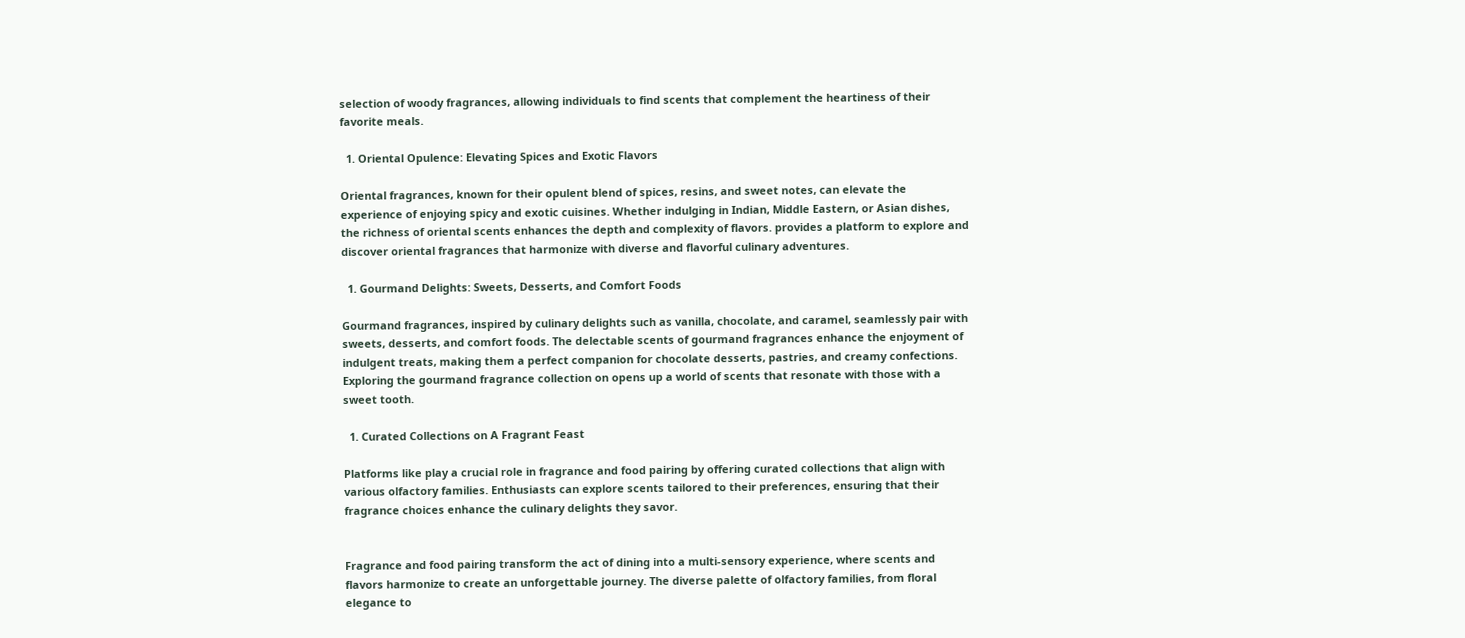selection of woody fragrances, allowing individuals to find scents that complement the heartiness of their favorite meals.

  1. Oriental Opulence: Elevating Spices and Exotic Flavors

Oriental fragrances, known for their opulent blend of spices, resins, and sweet notes, can elevate the experience of enjoying spicy and exotic cuisines. Whether indulging in Indian, Middle Eastern, or Asian dishes, the richness of oriental scents enhances the depth and complexity of flavors. provides a platform to explore and discover oriental fragrances that harmonize with diverse and flavorful culinary adventures.

  1. Gourmand Delights: Sweets, Desserts, and Comfort Foods

Gourmand fragrances, inspired by culinary delights such as vanilla, chocolate, and caramel, seamlessly pair with sweets, desserts, and comfort foods. The delectable scents of gourmand fragrances enhance the enjoyment of indulgent treats, making them a perfect companion for chocolate desserts, pastries, and creamy confections. Exploring the gourmand fragrance collection on opens up a world of scents that resonate with those with a sweet tooth.

  1. Curated Collections on A Fragrant Feast

Platforms like play a crucial role in fragrance and food pairing by offering curated collections that align with various olfactory families. Enthusiasts can explore scents tailored to their preferences, ensuring that their fragrance choices enhance the culinary delights they savor.


Fragrance and food pairing transform the act of dining into a multi-sensory experience, where scents and flavors harmonize to create an unforgettable journey. The diverse palette of olfactory families, from floral elegance to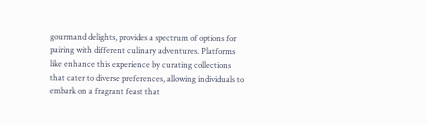gourmand delights, provides a spectrum of options for pairing with different culinary adventures. Platforms like enhance this experience by curating collections that cater to diverse preferences, allowing individuals to embark on a fragrant feast that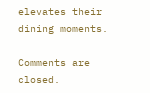elevates their dining moments.

Comments are closed.